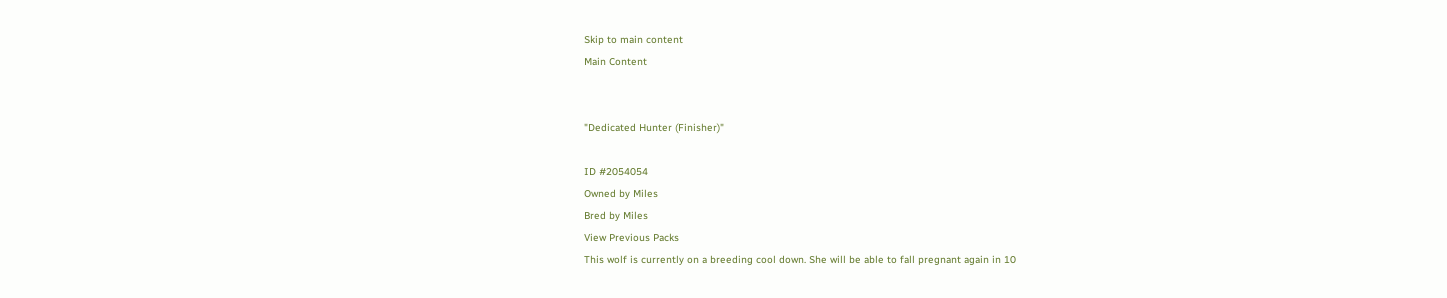Skip to main content
Main Content


"Dedicated Hunter (Finisher)"

ID #2054054
Owned by Miles
Bred by Miles
View Previous Packs
This wolf is currently on a breeding cool down. She will be able to fall pregnant again in 10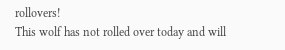rollovers!
This wolf has not rolled over today and will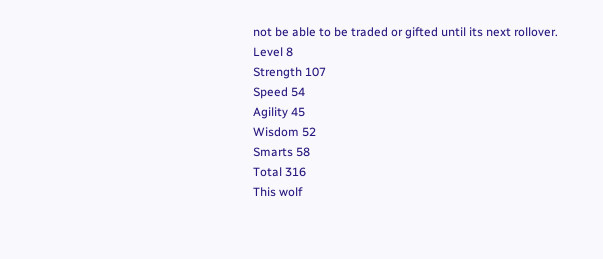not be able to be traded or gifted until its next rollover.
Level 8
Strength 107
Speed 54
Agility 45
Wisdom 52
Smarts 58
Total 316
This wolf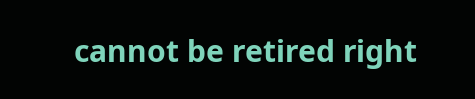cannot be retired right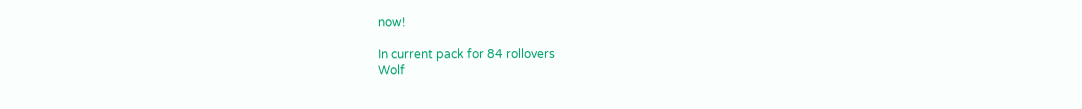now!

In current pack for 84 rollovers
Wolf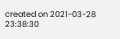created on 2021-03-28 23:38:30